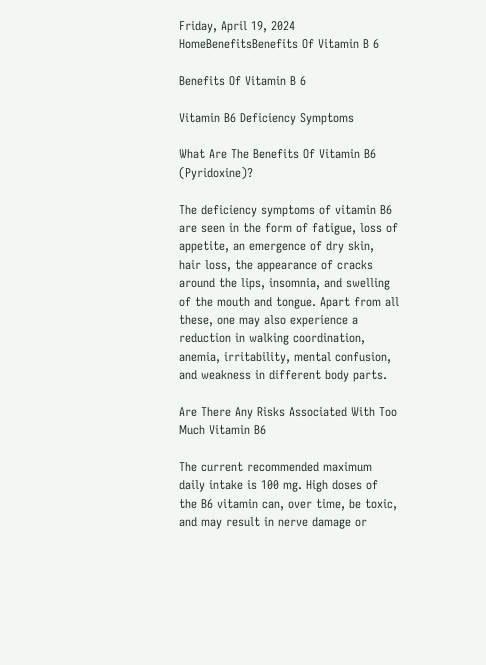Friday, April 19, 2024
HomeBenefitsBenefits Of Vitamin B 6

Benefits Of Vitamin B 6

Vitamin B6 Deficiency Symptoms

What Are The Benefits Of Vitamin B6 (Pyridoxine)?

The deficiency symptoms of vitamin B6 are seen in the form of fatigue, loss of appetite, an emergence of dry skin, hair loss, the appearance of cracks around the lips, insomnia, and swelling of the mouth and tongue. Apart from all these, one may also experience a reduction in walking coordination, anemia, irritability, mental confusion, and weakness in different body parts.

Are There Any Risks Associated With Too Much Vitamin B6

The current recommended maximum daily intake is 100 mg. High doses of the B6 vitamin can, over time, be toxic, and may result in nerve damage or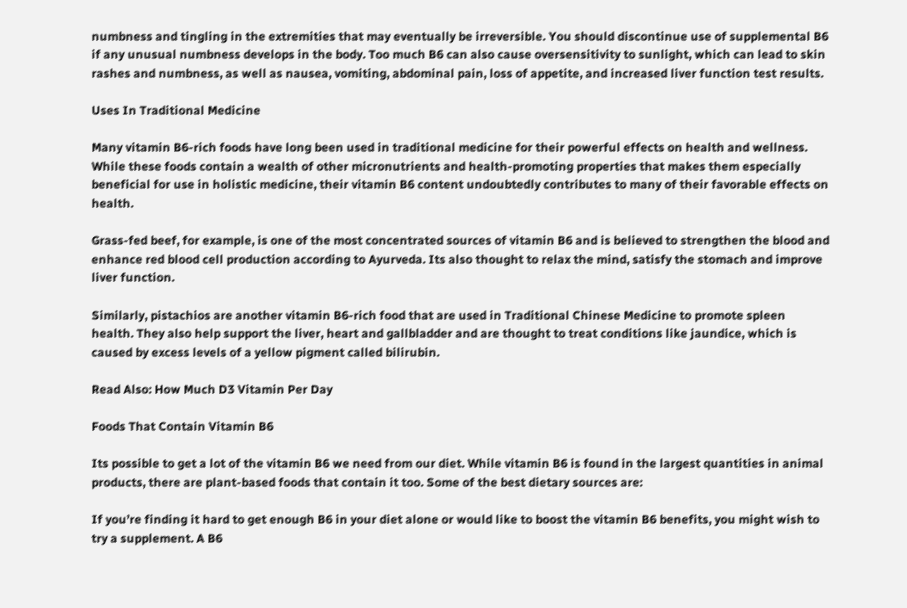numbness and tingling in the extremities that may eventually be irreversible. You should discontinue use of supplemental B6 if any unusual numbness develops in the body. Too much B6 can also cause oversensitivity to sunlight, which can lead to skin rashes and numbness, as well as nausea, vomiting, abdominal pain, loss of appetite, and increased liver function test results.

Uses In Traditional Medicine

Many vitamin B6-rich foods have long been used in traditional medicine for their powerful effects on health and wellness. While these foods contain a wealth of other micronutrients and health-promoting properties that makes them especially beneficial for use in holistic medicine, their vitamin B6 content undoubtedly contributes to many of their favorable effects on health.

Grass-fed beef, for example, is one of the most concentrated sources of vitamin B6 and is believed to strengthen the blood and enhance red blood cell production according to Ayurveda. Its also thought to relax the mind, satisfy the stomach and improve liver function.

Similarly, pistachios are another vitamin B6-rich food that are used in Traditional Chinese Medicine to promote spleen health. They also help support the liver, heart and gallbladder and are thought to treat conditions like jaundice, which is caused by excess levels of a yellow pigment called bilirubin.

Read Also: How Much D3 Vitamin Per Day

Foods That Contain Vitamin B6

Its possible to get a lot of the vitamin B6 we need from our diet. While vitamin B6 is found in the largest quantities in animal products, there are plant-based foods that contain it too. Some of the best dietary sources are:

If you’re finding it hard to get enough B6 in your diet alone or would like to boost the vitamin B6 benefits, you might wish to try a supplement. A B6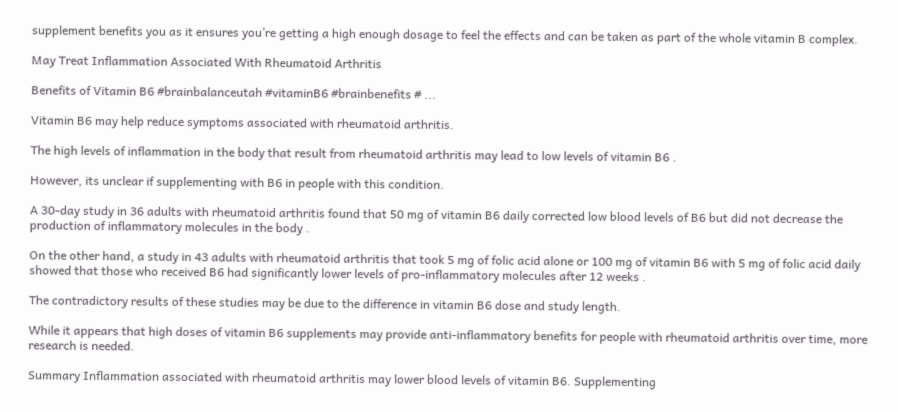supplement benefits you as it ensures you’re getting a high enough dosage to feel the effects and can be taken as part of the whole vitamin B complex.

May Treat Inflammation Associated With Rheumatoid Arthritis

Benefits of Vitamin B6 #brainbalanceutah #vitaminB6 #brainbenefits # ...

Vitamin B6 may help reduce symptoms associated with rheumatoid arthritis.

The high levels of inflammation in the body that result from rheumatoid arthritis may lead to low levels of vitamin B6 .

However, its unclear if supplementing with B6 in people with this condition.

A 30-day study in 36 adults with rheumatoid arthritis found that 50 mg of vitamin B6 daily corrected low blood levels of B6 but did not decrease the production of inflammatory molecules in the body .

On the other hand, a study in 43 adults with rheumatoid arthritis that took 5 mg of folic acid alone or 100 mg of vitamin B6 with 5 mg of folic acid daily showed that those who received B6 had significantly lower levels of pro-inflammatory molecules after 12 weeks .

The contradictory results of these studies may be due to the difference in vitamin B6 dose and study length.

While it appears that high doses of vitamin B6 supplements may provide anti-inflammatory benefits for people with rheumatoid arthritis over time, more research is needed.

Summary Inflammation associated with rheumatoid arthritis may lower blood levels of vitamin B6. Supplementing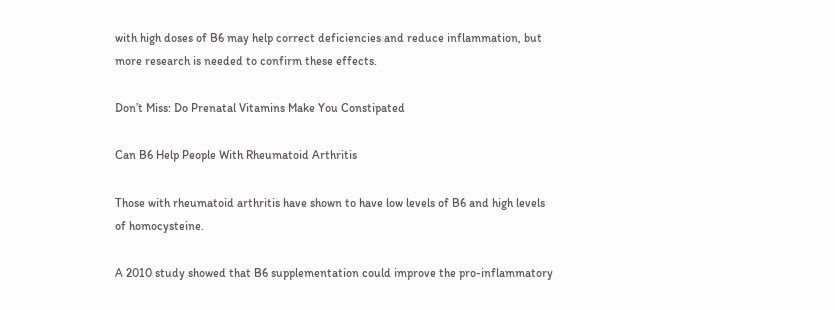with high doses of B6 may help correct deficiencies and reduce inflammation, but more research is needed to confirm these effects.

Don’t Miss: Do Prenatal Vitamins Make You Constipated

Can B6 Help People With Rheumatoid Arthritis

Those with rheumatoid arthritis have shown to have low levels of B6 and high levels of homocysteine.

A 2010 study showed that B6 supplementation could improve the pro-inflammatory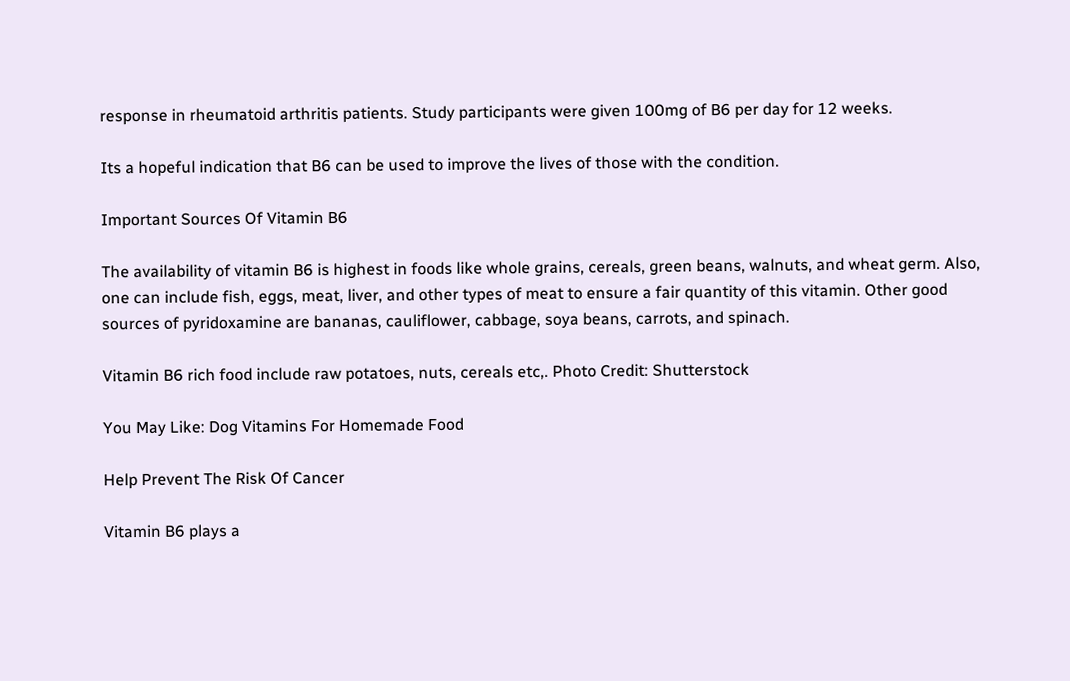response in rheumatoid arthritis patients. Study participants were given 100mg of B6 per day for 12 weeks.

Its a hopeful indication that B6 can be used to improve the lives of those with the condition.

Important Sources Of Vitamin B6

The availability of vitamin B6 is highest in foods like whole grains, cereals, green beans, walnuts, and wheat germ. Also, one can include fish, eggs, meat, liver, and other types of meat to ensure a fair quantity of this vitamin. Other good sources of pyridoxamine are bananas, cauliflower, cabbage, soya beans, carrots, and spinach.

Vitamin B6 rich food include raw potatoes, nuts, cereals etc,. Photo Credit: Shutterstock

You May Like: Dog Vitamins For Homemade Food

Help Prevent The Risk Of Cancer

Vitamin B6 plays a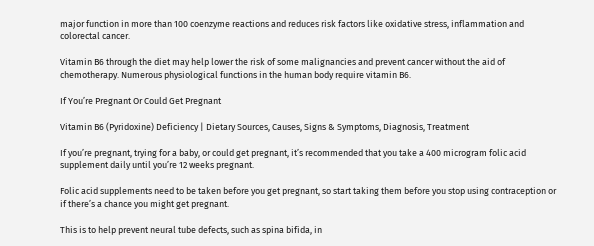major function in more than 100 coenzyme reactions and reduces risk factors like oxidative stress, inflammation and colorectal cancer.

Vitamin B6 through the diet may help lower the risk of some malignancies and prevent cancer without the aid of chemotherapy. Numerous physiological functions in the human body require vitamin B6.

If You’re Pregnant Or Could Get Pregnant

Vitamin B6 (Pyridoxine) Deficiency | Dietary Sources, Causes, Signs & Symptoms, Diagnosis, Treatment

If you’re pregnant, trying for a baby, or could get pregnant, it’s recommended that you take a 400 microgram folic acid supplement daily until you’re 12 weeks pregnant.

Folic acid supplements need to be taken before you get pregnant, so start taking them before you stop using contraception or if there’s a chance you might get pregnant.

This is to help prevent neural tube defects, such as spina bifida, in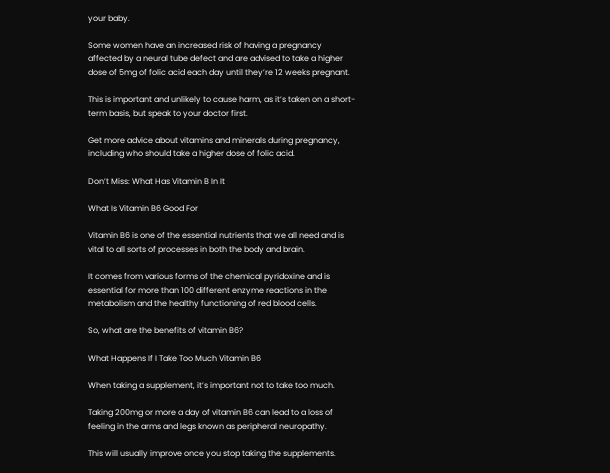your baby.

Some women have an increased risk of having a pregnancy affected by a neural tube defect and are advised to take a higher dose of 5mg of folic acid each day until they’re 12 weeks pregnant.

This is important and unlikely to cause harm, as it’s taken on a short-term basis, but speak to your doctor first.

Get more advice about vitamins and minerals during pregnancy, including who should take a higher dose of folic acid.

Don’t Miss: What Has Vitamin B In It

What Is Vitamin B6 Good For

Vitamin B6 is one of the essential nutrients that we all need and is vital to all sorts of processes in both the body and brain.

It comes from various forms of the chemical pyridoxine and is essential for more than 100 different enzyme reactions in the metabolism and the healthy functioning of red blood cells.

So, what are the benefits of vitamin B6?

What Happens If I Take Too Much Vitamin B6

When taking a supplement, it’s important not to take too much.

Taking 200mg or more a day of vitamin B6 can lead to a loss of feeling in the arms and legs known as peripheral neuropathy.

This will usually improve once you stop taking the supplements.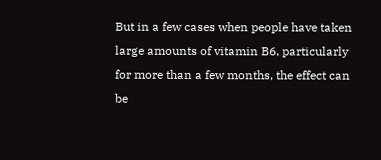But in a few cases when people have taken large amounts of vitamin B6, particularly for more than a few months, the effect can be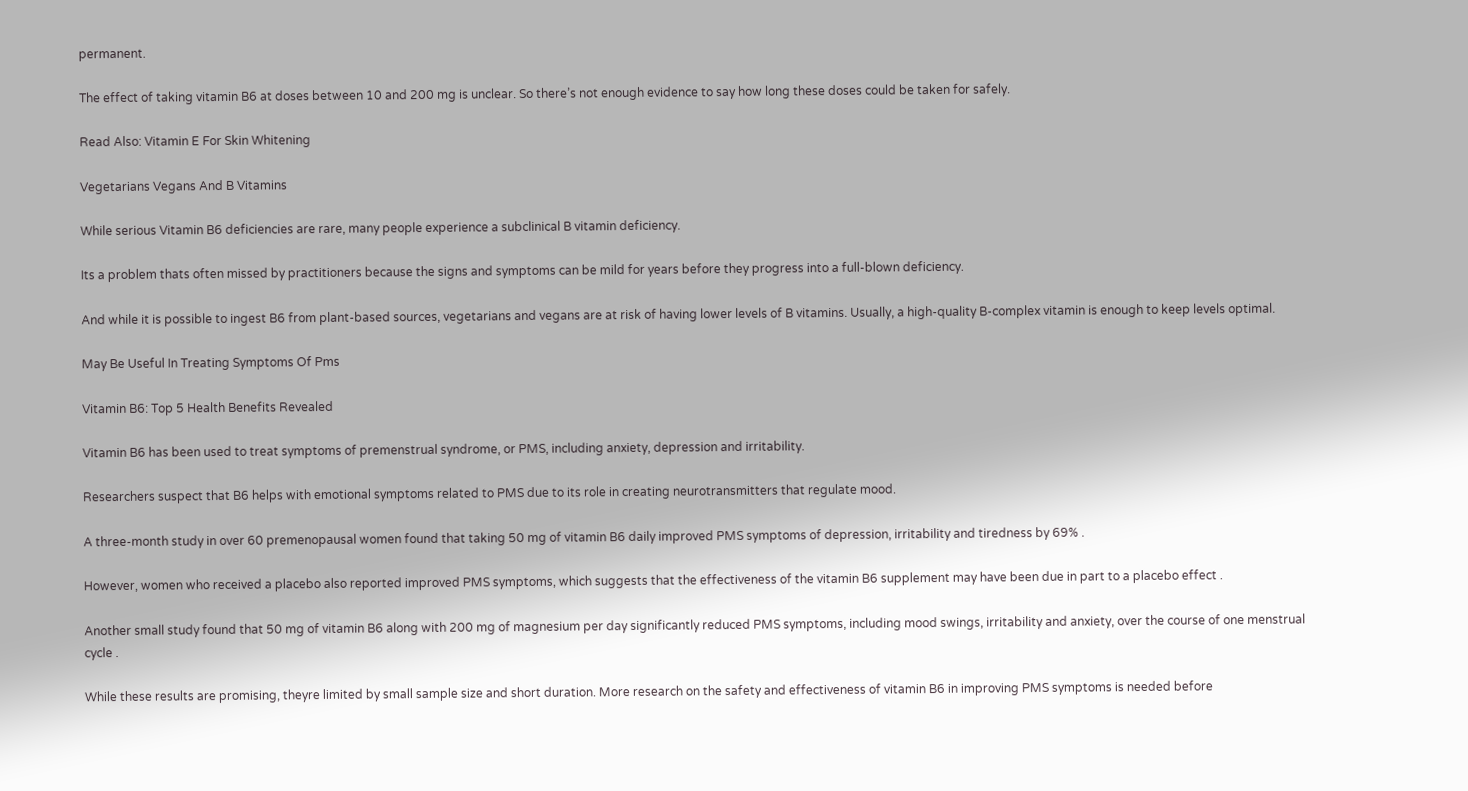permanent.

The effect of taking vitamin B6 at doses between 10 and 200 mg is unclear. So there’s not enough evidence to say how long these doses could be taken for safely.

Read Also: Vitamin E For Skin Whitening

Vegetarians Vegans And B Vitamins

While serious Vitamin B6 deficiencies are rare, many people experience a subclinical B vitamin deficiency.

Its a problem thats often missed by practitioners because the signs and symptoms can be mild for years before they progress into a full-blown deficiency.

And while it is possible to ingest B6 from plant-based sources, vegetarians and vegans are at risk of having lower levels of B vitamins. Usually, a high-quality B-complex vitamin is enough to keep levels optimal.

May Be Useful In Treating Symptoms Of Pms

Vitamin B6: Top 5 Health Benefits Revealed

Vitamin B6 has been used to treat symptoms of premenstrual syndrome, or PMS, including anxiety, depression and irritability.

Researchers suspect that B6 helps with emotional symptoms related to PMS due to its role in creating neurotransmitters that regulate mood.

A three-month study in over 60 premenopausal women found that taking 50 mg of vitamin B6 daily improved PMS symptoms of depression, irritability and tiredness by 69% .

However, women who received a placebo also reported improved PMS symptoms, which suggests that the effectiveness of the vitamin B6 supplement may have been due in part to a placebo effect .

Another small study found that 50 mg of vitamin B6 along with 200 mg of magnesium per day significantly reduced PMS symptoms, including mood swings, irritability and anxiety, over the course of one menstrual cycle .

While these results are promising, theyre limited by small sample size and short duration. More research on the safety and effectiveness of vitamin B6 in improving PMS symptoms is needed before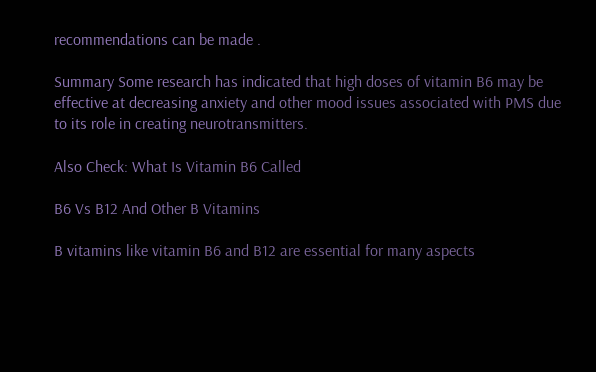recommendations can be made .

Summary Some research has indicated that high doses of vitamin B6 may be effective at decreasing anxiety and other mood issues associated with PMS due to its role in creating neurotransmitters.

Also Check: What Is Vitamin B6 Called

B6 Vs B12 And Other B Vitamins

B vitamins like vitamin B6 and B12 are essential for many aspects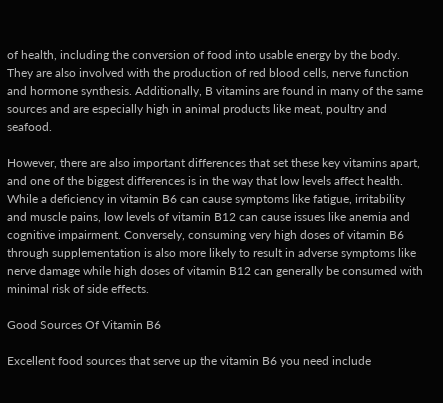of health, including the conversion of food into usable energy by the body. They are also involved with the production of red blood cells, nerve function and hormone synthesis. Additionally, B vitamins are found in many of the same sources and are especially high in animal products like meat, poultry and seafood.

However, there are also important differences that set these key vitamins apart, and one of the biggest differences is in the way that low levels affect health. While a deficiency in vitamin B6 can cause symptoms like fatigue, irritability and muscle pains, low levels of vitamin B12 can cause issues like anemia and cognitive impairment. Conversely, consuming very high doses of vitamin B6 through supplementation is also more likely to result in adverse symptoms like nerve damage while high doses of vitamin B12 can generally be consumed with minimal risk of side effects.

Good Sources Of Vitamin B6

Excellent food sources that serve up the vitamin B6 you need include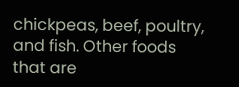chickpeas, beef, poultry, and fish. Other foods that are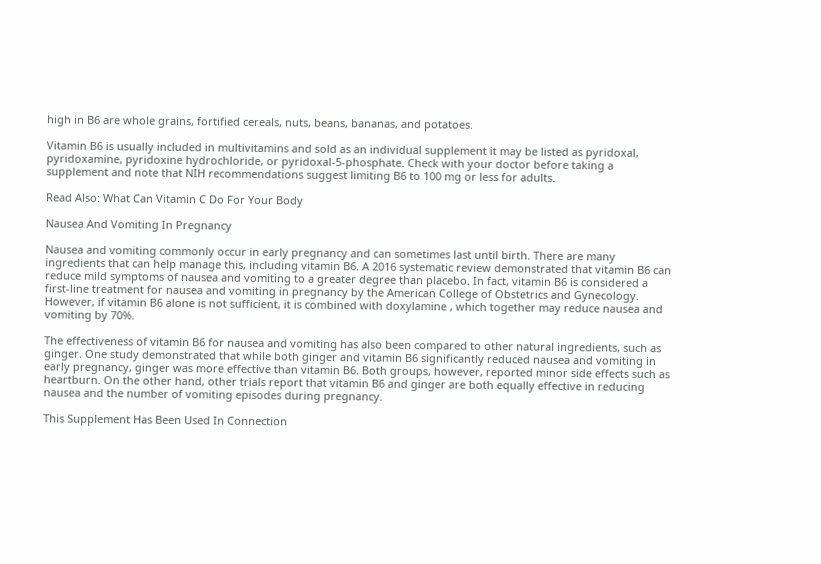high in B6 are whole grains, fortified cereals, nuts, beans, bananas, and potatoes.

Vitamin B6 is usually included in multivitamins and sold as an individual supplement it may be listed as pyridoxal, pyridoxamine, pyridoxine hydrochloride, or pyridoxal-5-phosphate. Check with your doctor before taking a supplement and note that NIH recommendations suggest limiting B6 to 100 mg or less for adults.

Read Also: What Can Vitamin C Do For Your Body

Nausea And Vomiting In Pregnancy

Nausea and vomiting commonly occur in early pregnancy and can sometimes last until birth. There are many ingredients that can help manage this, including vitamin B6. A 2016 systematic review demonstrated that vitamin B6 can reduce mild symptoms of nausea and vomiting to a greater degree than placebo. In fact, vitamin B6 is considered a first-line treatment for nausea and vomiting in pregnancy by the American College of Obstetrics and Gynecology. However, if vitamin B6 alone is not sufficient, it is combined with doxylamine , which together may reduce nausea and vomiting by 70%.

The effectiveness of vitamin B6 for nausea and vomiting has also been compared to other natural ingredients, such as ginger. One study demonstrated that while both ginger and vitamin B6 significantly reduced nausea and vomiting in early pregnancy, ginger was more effective than vitamin B6. Both groups, however, reported minor side effects such as heartburn. On the other hand, other trials report that vitamin B6 and ginger are both equally effective in reducing nausea and the number of vomiting episodes during pregnancy.

This Supplement Has Been Used In Connection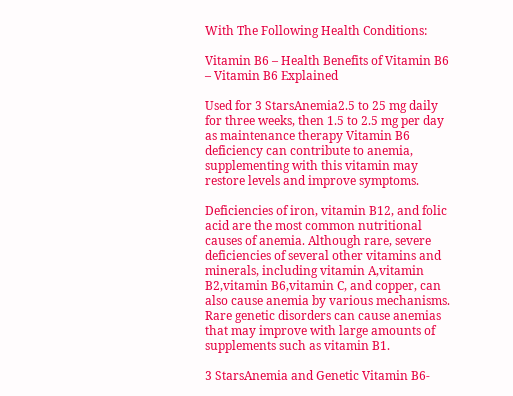With The Following Health Conditions:

Vitamin B6 – Health Benefits of Vitamin B6 – Vitamin B6 Explained

Used for 3 StarsAnemia2.5 to 25 mg daily for three weeks, then 1.5 to 2.5 mg per day as maintenance therapy Vitamin B6 deficiency can contribute to anemia, supplementing with this vitamin may restore levels and improve symptoms.

Deficiencies of iron, vitamin B12, and folic acid are the most common nutritional causes of anemia. Although rare, severe deficiencies of several other vitamins and minerals, including vitamin A,vitamin B2,vitamin B6,vitamin C, and copper, can also cause anemia by various mechanisms. Rare genetic disorders can cause anemias that may improve with large amounts of supplements such as vitamin B1.

3 StarsAnemia and Genetic Vitamin B6-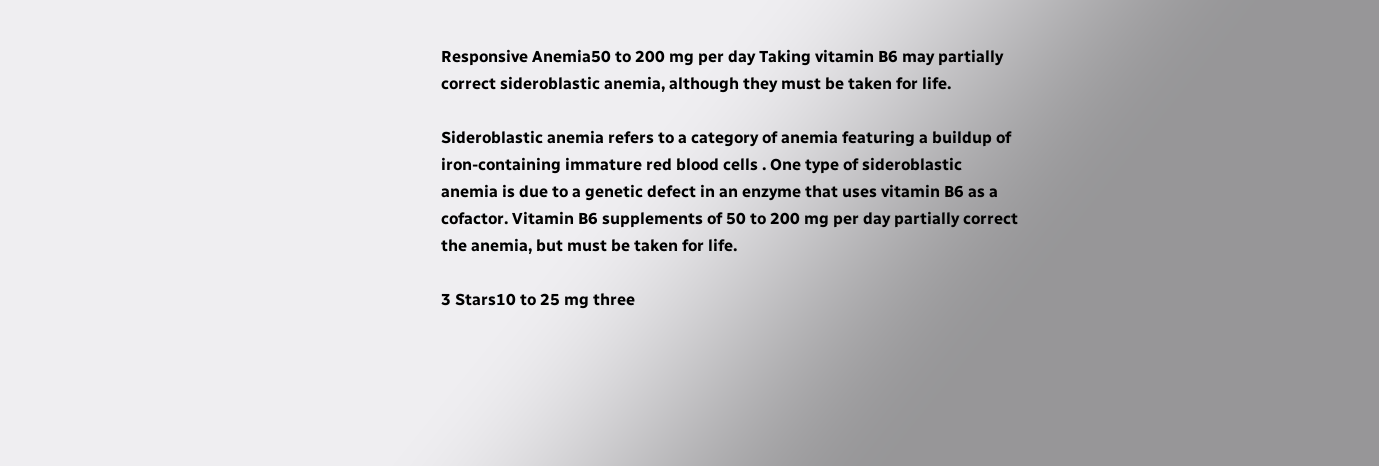Responsive Anemia50 to 200 mg per day Taking vitamin B6 may partially correct sideroblastic anemia, although they must be taken for life.

Sideroblastic anemia refers to a category of anemia featuring a buildup of iron-containing immature red blood cells . One type of sideroblastic anemia is due to a genetic defect in an enzyme that uses vitamin B6 as a cofactor. Vitamin B6 supplements of 50 to 200 mg per day partially correct the anemia, but must be taken for life.

3 Stars10 to 25 mg three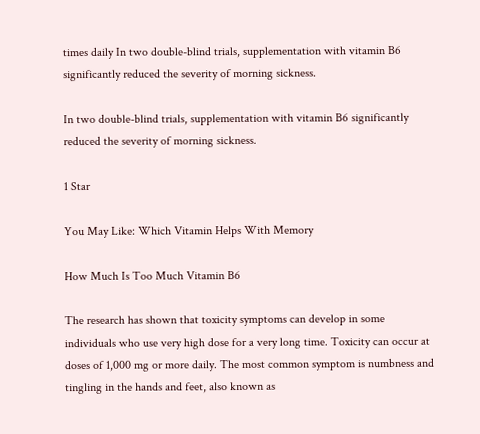times daily In two double-blind trials, supplementation with vitamin B6 significantly reduced the severity of morning sickness.

In two double-blind trials, supplementation with vitamin B6 significantly reduced the severity of morning sickness.

1 Star

You May Like: Which Vitamin Helps With Memory

How Much Is Too Much Vitamin B6

The research has shown that toxicity symptoms can develop in some individuals who use very high dose for a very long time. Toxicity can occur at doses of 1,000 mg or more daily. The most common symptom is numbness and tingling in the hands and feet, also known as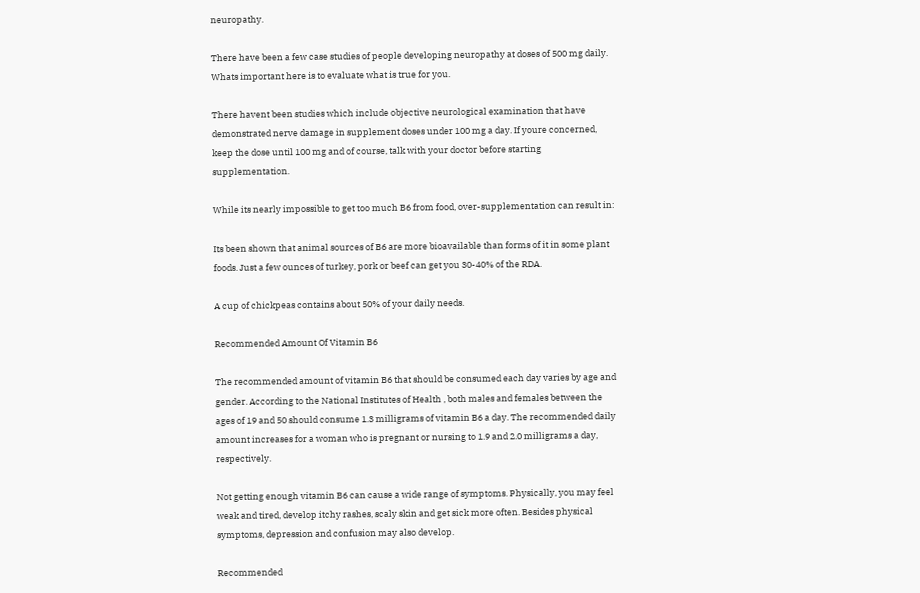neuropathy.

There have been a few case studies of people developing neuropathy at doses of 500 mg daily. Whats important here is to evaluate what is true for you.

There havent been studies which include objective neurological examination that have demonstrated nerve damage in supplement doses under 100 mg a day. If youre concerned, keep the dose until 100 mg and of course, talk with your doctor before starting supplementation.

While its nearly impossible to get too much B6 from food, over-supplementation can result in:

Its been shown that animal sources of B6 are more bioavailable than forms of it in some plant foods. Just a few ounces of turkey, pork or beef can get you 30-40% of the RDA.

A cup of chickpeas contains about 50% of your daily needs.

Recommended Amount Of Vitamin B6

The recommended amount of vitamin B6 that should be consumed each day varies by age and gender. According to the National Institutes of Health , both males and females between the ages of 19 and 50 should consume 1.3 milligrams of vitamin B6 a day. The recommended daily amount increases for a woman who is pregnant or nursing to 1.9 and 2.0 milligrams a day, respectively.

Not getting enough vitamin B6 can cause a wide range of symptoms. Physically, you may feel weak and tired, develop itchy rashes, scaly skin and get sick more often. Besides physical symptoms, depression and confusion may also develop.

Recommended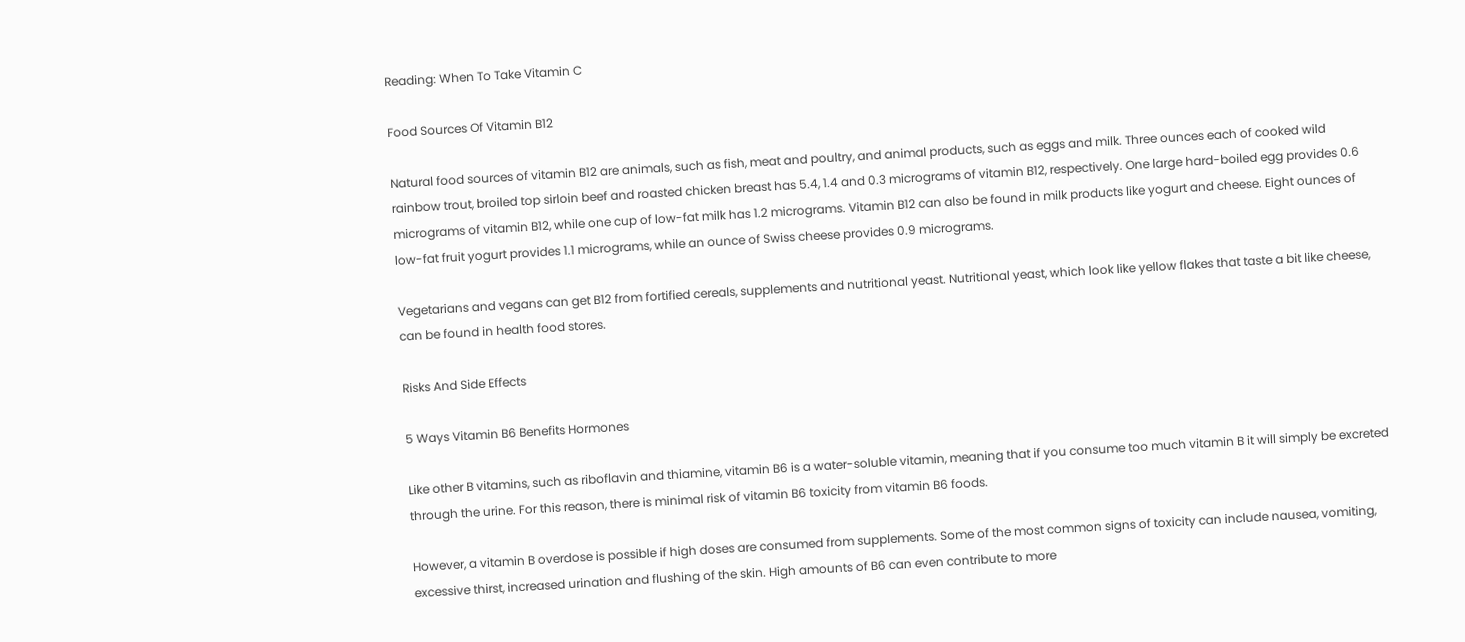Reading: When To Take Vitamin C

Food Sources Of Vitamin B12

Natural food sources of vitamin B12 are animals, such as fish, meat and poultry, and animal products, such as eggs and milk. Three ounces each of cooked wild rainbow trout, broiled top sirloin beef and roasted chicken breast has 5.4, 1.4 and 0.3 micrograms of vitamin B12, respectively. One large hard-boiled egg provides 0.6 micrograms of vitamin B12, while one cup of low-fat milk has 1.2 micrograms. Vitamin B12 can also be found in milk products like yogurt and cheese. Eight ounces of low-fat fruit yogurt provides 1.1 micrograms, while an ounce of Swiss cheese provides 0.9 micrograms.

Vegetarians and vegans can get B12 from fortified cereals, supplements and nutritional yeast. Nutritional yeast, which look like yellow flakes that taste a bit like cheese, can be found in health food stores.

Risks And Side Effects

5 Ways Vitamin B6 Benefits Hormones

Like other B vitamins, such as riboflavin and thiamine, vitamin B6 is a water-soluble vitamin, meaning that if you consume too much vitamin B it will simply be excreted through the urine. For this reason, there is minimal risk of vitamin B6 toxicity from vitamin B6 foods.

However, a vitamin B overdose is possible if high doses are consumed from supplements. Some of the most common signs of toxicity can include nausea, vomiting, excessive thirst, increased urination and flushing of the skin. High amounts of B6 can even contribute to more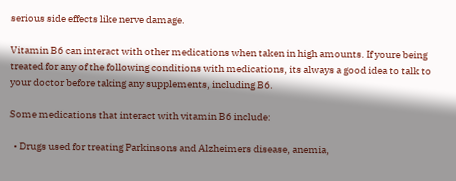serious side effects like nerve damage.

Vitamin B6 can interact with other medications when taken in high amounts. If youre being treated for any of the following conditions with medications, its always a good idea to talk to your doctor before taking any supplements, including B6.

Some medications that interact with vitamin B6 include:

  • Drugs used for treating Parkinsons and Alzheimers disease, anemia,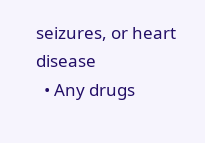seizures, or heart disease
  • Any drugs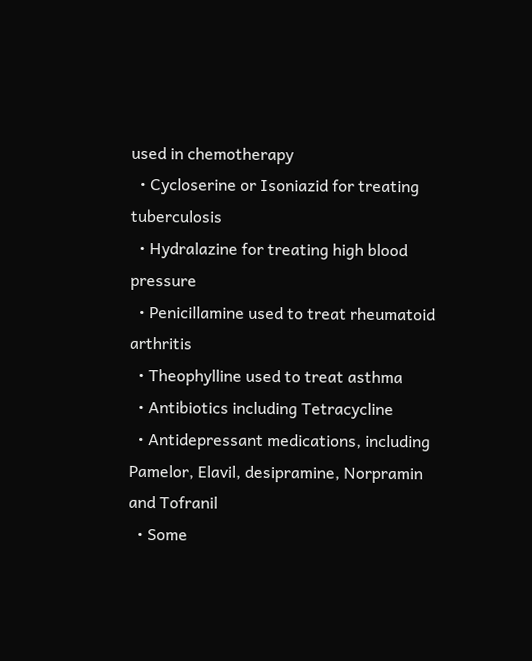used in chemotherapy
  • Cycloserine or Isoniazid for treating tuberculosis
  • Hydralazine for treating high blood pressure
  • Penicillamine used to treat rheumatoid arthritis
  • Theophylline used to treat asthma
  • Antibiotics including Tetracycline
  • Antidepressant medications, including Pamelor, Elavil, desipramine, Norpramin and Tofranil
  • Some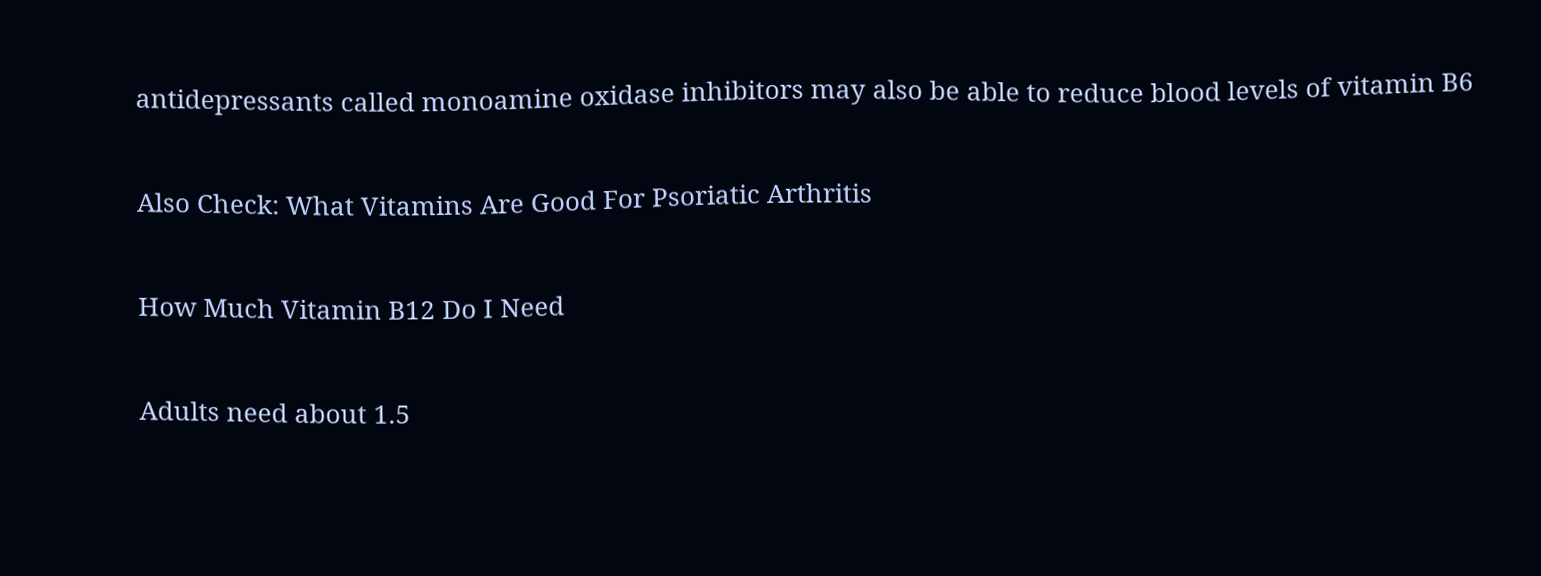antidepressants called monoamine oxidase inhibitors may also be able to reduce blood levels of vitamin B6

Also Check: What Vitamins Are Good For Psoriatic Arthritis

How Much Vitamin B12 Do I Need

Adults need about 1.5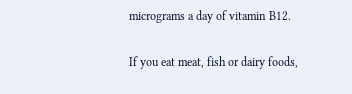micrograms a day of vitamin B12.

If you eat meat, fish or dairy foods,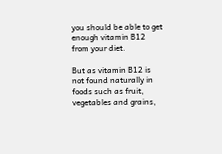you should be able to get enough vitamin B12 from your diet.

But as vitamin B12 is not found naturally in foods such as fruit, vegetables and grains,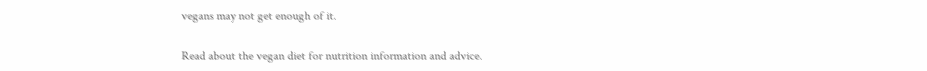vegans may not get enough of it.

Read about the vegan diet for nutrition information and advice.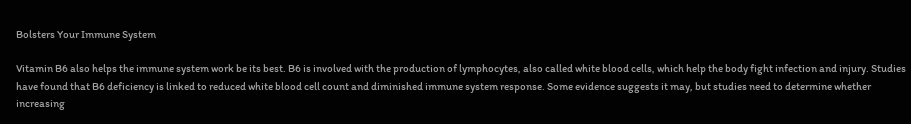Bolsters Your Immune System

Vitamin B6 also helps the immune system work be its best. B6 is involved with the production of lymphocytes, also called white blood cells, which help the body fight infection and injury. Studies have found that B6 deficiency is linked to reduced white blood cell count and diminished immune system response. Some evidence suggests it may, but studies need to determine whether increasing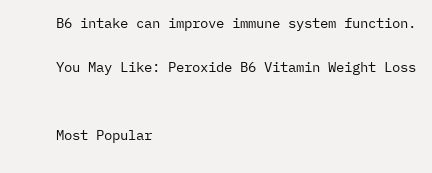B6 intake can improve immune system function.

You May Like: Peroxide B6 Vitamin Weight Loss


Most Popular